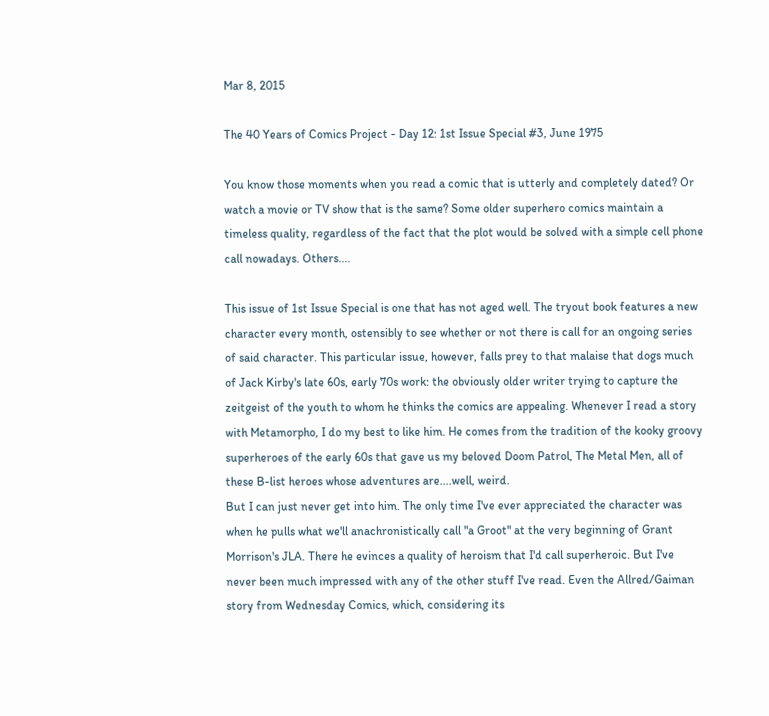Mar 8, 2015

The 40 Years of Comics Project - Day 12: 1st Issue Special #3, June 1975

You know those moments when you read a comic that is utterly and completely dated? Or watch a movie or TV show that is the same? Some older superhero comics maintain a timeless quality, regardless of the fact that the plot would be solved with a simple cell phone call nowadays. Others....

This issue of 1st Issue Special is one that has not aged well. The tryout book features a new character every month, ostensibly to see whether or not there is call for an ongoing series of said character. This particular issue, however, falls prey to that malaise that dogs much of Jack Kirby's late 60s, early 70s work: the obviously older writer trying to capture the zeitgeist of the youth to whom he thinks the comics are appealing. Whenever I read a story with Metamorpho, I do my best to like him. He comes from the tradition of the kooky groovy superheroes of the early 60s that gave us my beloved Doom Patrol, The Metal Men, all of these B-list heroes whose adventures are....well, weird.
But I can just never get into him. The only time I've ever appreciated the character was when he pulls what we'll anachronistically call "a Groot" at the very beginning of Grant Morrison's JLA. There he evinces a quality of heroism that I'd call superheroic. But I've never been much impressed with any of the other stuff I've read. Even the Allred/Gaiman story from Wednesday Comics, which, considering its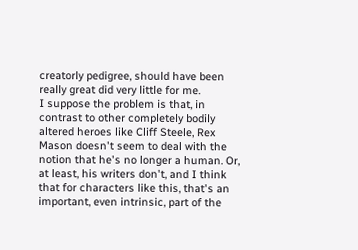creatorly pedigree, should have been really great did very little for me.
I suppose the problem is that, in contrast to other completely bodily altered heroes like Cliff Steele, Rex Mason doesn't seem to deal with the notion that he's no longer a human. Or, at least, his writers don't, and I think that for characters like this, that's an important, even intrinsic, part of the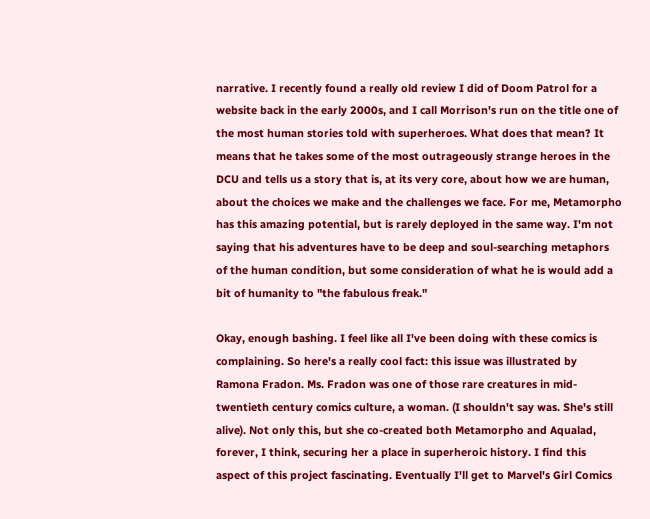narrative. I recently found a really old review I did of Doom Patrol for a website back in the early 2000s, and I call Morrison's run on the title one of the most human stories told with superheroes. What does that mean? It means that he takes some of the most outrageously strange heroes in the DCU and tells us a story that is, at its very core, about how we are human, about the choices we make and the challenges we face. For me, Metamorpho has this amazing potential, but is rarely deployed in the same way. I'm not saying that his adventures have to be deep and soul-searching metaphors of the human condition, but some consideration of what he is would add a bit of humanity to "the fabulous freak."

Okay, enough bashing. I feel like all I've been doing with these comics is complaining. So here's a really cool fact: this issue was illustrated by Ramona Fradon. Ms. Fradon was one of those rare creatures in mid-twentieth century comics culture, a woman. (I shouldn't say was. She's still alive). Not only this, but she co-created both Metamorpho and Aqualad, forever, I think, securing her a place in superheroic history. I find this aspect of this project fascinating. Eventually I'll get to Marvel's Girl Comics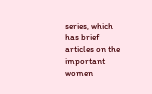series, which has brief articles on the important women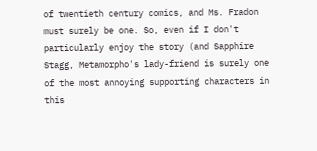of twentieth century comics, and Ms. Fradon must surely be one. So, even if I don't particularly enjoy the story (and Sapphire Stagg, Metamorpho's lady-friend is surely one of the most annoying supporting characters in this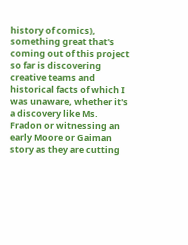history of comics), something great that's coming out of this project so far is discovering creative teams and historical facts of which I was unaware, whether it's a discovery like Ms. Fradon or witnessing an early Moore or Gaiman story as they are cutting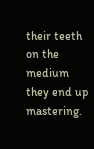their teeth on the medium they end up mastering.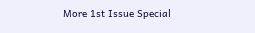More 1st Issue Special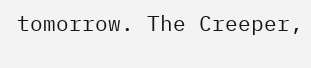tomorrow. The Creeper,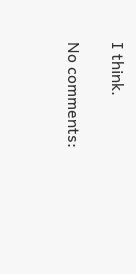I think.

No comments: